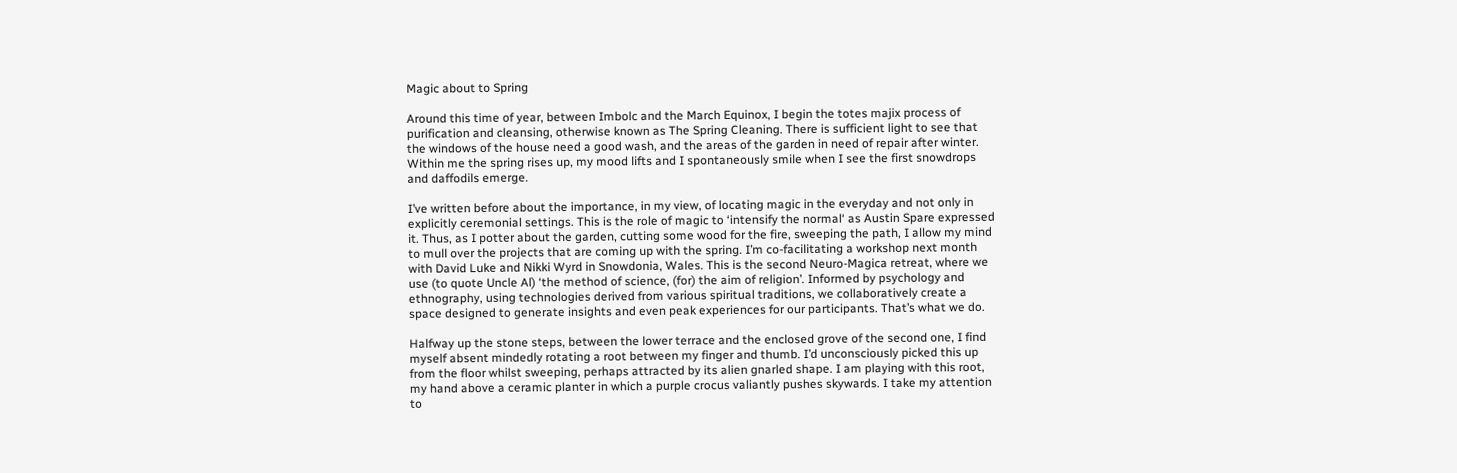Magic about to Spring

Around this time of year, between Imbolc and the March Equinox, I begin the totes majix process of purification and cleansing, otherwise known as The Spring Cleaning. There is sufficient light to see that the windows of the house need a good wash, and the areas of the garden in need of repair after winter. Within me the spring rises up, my mood lifts and I spontaneously smile when I see the first snowdrops and daffodils emerge.

I’ve written before about the importance, in my view, of locating magic in the everyday and not only in explicitly ceremonial settings. This is the role of magic to ‘intensify the normal‘ as Austin Spare expressed it. Thus, as I potter about the garden, cutting some wood for the fire, sweeping the path, I allow my mind to mull over the projects that are coming up with the spring. I’m co-facilitating a workshop next month with David Luke and Nikki Wyrd in Snowdonia, Wales. This is the second Neuro-Magica retreat, where we use (to quote Uncle Al) ‘the method of science, (for) the aim of religion’. Informed by psychology and ethnography, using technologies derived from various spiritual traditions, we collaboratively create a space designed to generate insights and even peak experiences for our participants. That’s what we do.

Halfway up the stone steps, between the lower terrace and the enclosed grove of the second one, I find myself absent mindedly rotating a root between my finger and thumb. I’d unconsciously picked this up from the floor whilst sweeping, perhaps attracted by its alien gnarled shape. I am playing with this root, my hand above a ceramic planter in which a purple crocus valiantly pushes skywards. I take my attention to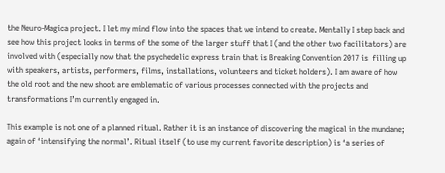the Neuro-Magica project. I let my mind flow into the spaces that we intend to create. Mentally I step back and see how this project looks in terms of the some of the larger stuff that I (and the other two facilitators) are involved with (especially now that the psychedelic express train that is Breaking Convention 2017 is  filling up with speakers, artists, performers, films, installations, volunteers and ticket holders). I am aware of how the old root and the new shoot are emblematic of various processes connected with the projects and transformations I’m currently engaged in.

This example is not one of a planned ritual. Rather it is an instance of discovering the magical in the mundane; again of ‘intensifying the normal’. Ritual itself (to use my current favorite description) is ‘a series of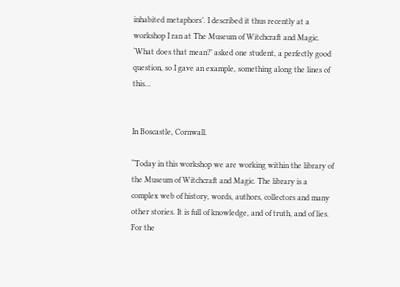inhabited metaphors’. I described it thus recently at a workshop I ran at The Museum of Witchcraft and Magic. ‘What does that mean?’ asked one student, a perfectly good question, so I gave an example, something along the lines of this…


In Boscastle, Cornwall.

“Today in this workshop we are working within the library of the Museum of Witchcraft and Magic. The library is a complex web of history, words, authors, collectors and many other stories. It is full of knowledge, and of truth, and of lies. For the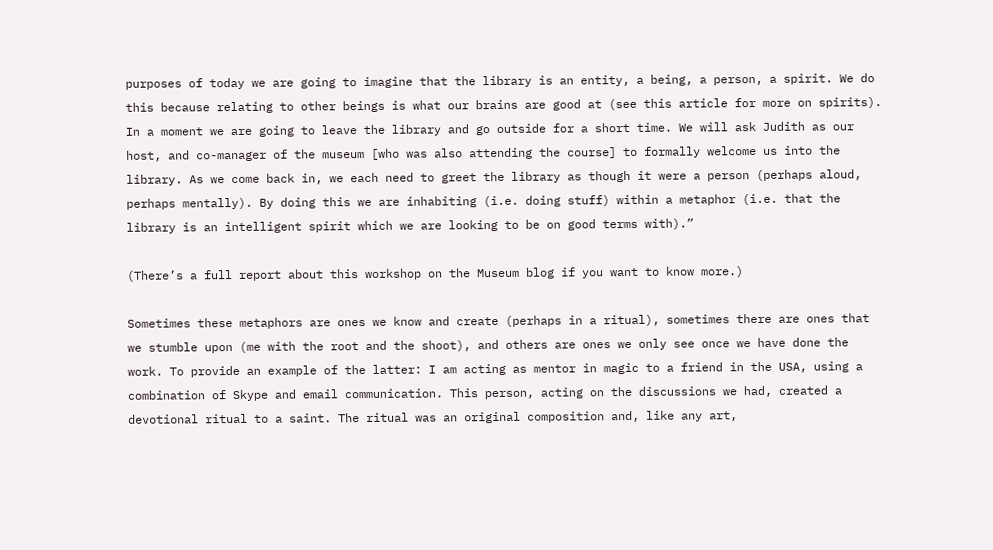purposes of today we are going to imagine that the library is an entity, a being, a person, a spirit. We do this because relating to other beings is what our brains are good at (see this article for more on spirits). In a moment we are going to leave the library and go outside for a short time. We will ask Judith as our host, and co-manager of the museum [who was also attending the course] to formally welcome us into the library. As we come back in, we each need to greet the library as though it were a person (perhaps aloud, perhaps mentally). By doing this we are inhabiting (i.e. doing stuff) within a metaphor (i.e. that the library is an intelligent spirit which we are looking to be on good terms with).”

(There’s a full report about this workshop on the Museum blog if you want to know more.)

Sometimes these metaphors are ones we know and create (perhaps in a ritual), sometimes there are ones that we stumble upon (me with the root and the shoot), and others are ones we only see once we have done the work. To provide an example of the latter: I am acting as mentor in magic to a friend in the USA, using a combination of Skype and email communication. This person, acting on the discussions we had, created a devotional ritual to a saint. The ritual was an original composition and, like any art,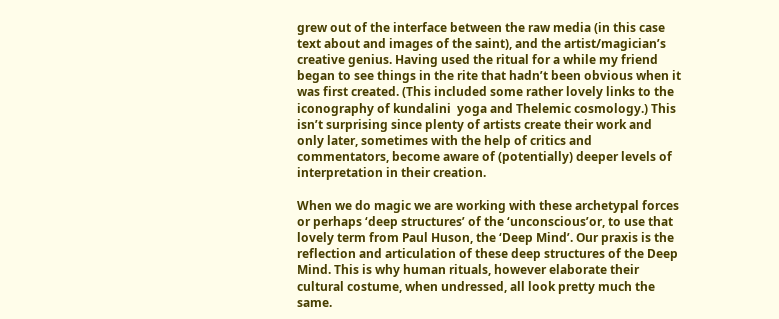grew out of the interface between the raw media (in this case text about and images of the saint), and the artist/magician’s creative genius. Having used the ritual for a while my friend began to see things in the rite that hadn’t been obvious when it was first created. (This included some rather lovely links to the iconography of kundalini  yoga and Thelemic cosmology.) This isn’t surprising since plenty of artists create their work and only later, sometimes with the help of critics and commentators, become aware of (potentially) deeper levels of interpretation in their creation.

When we do magic we are working with these archetypal forces or perhaps ‘deep structures’ of the ‘unconscious’or, to use that lovely term from Paul Huson, the ‘Deep Mind’. Our praxis is the reflection and articulation of these deep structures of the Deep Mind. This is why human rituals, however elaborate their cultural costume, when undressed, all look pretty much the same.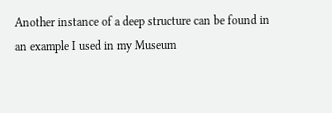Another instance of a deep structure can be found in an example I used in my Museum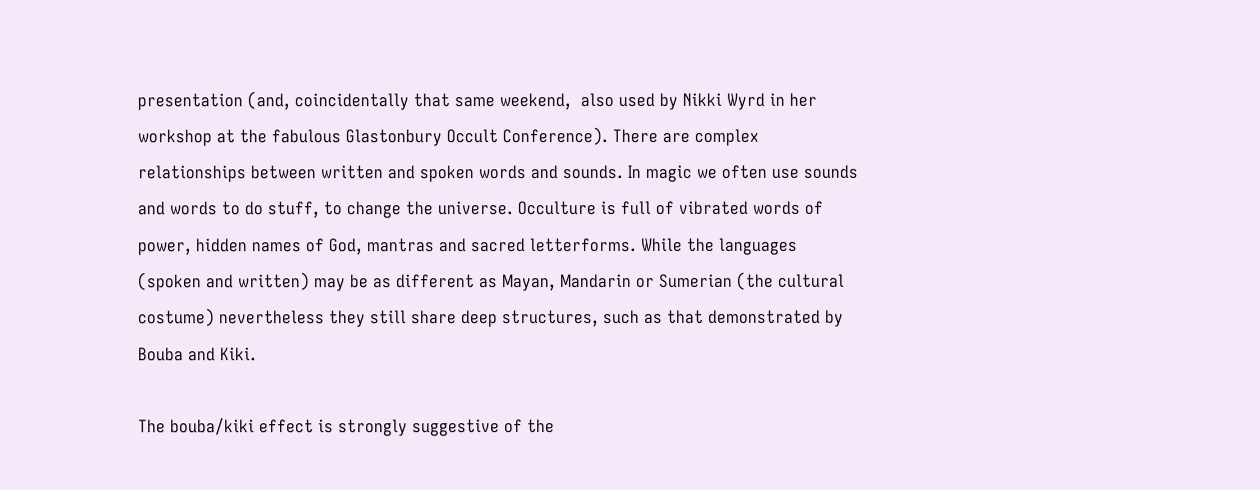presentation (and, coincidentally that same weekend,  also used by Nikki Wyrd in her workshop at the fabulous Glastonbury Occult Conference). There are complex relationships between written and spoken words and sounds. In magic we often use sounds and words to do stuff, to change the universe. Occulture is full of vibrated words of power, hidden names of God, mantras and sacred letterforms. While the languages (spoken and written) may be as different as Mayan, Mandarin or Sumerian (the cultural costume) nevertheless they still share deep structures, such as that demonstrated by Bouba and Kiki.

The bouba/kiki effect is strongly suggestive of the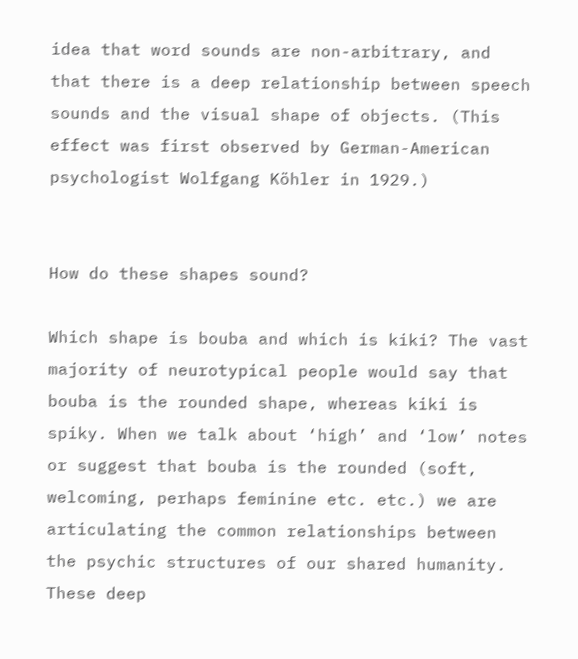idea that word sounds are non-arbitrary, and that there is a deep relationship between speech sounds and the visual shape of objects. (This effect was first observed by German-American psychologist Wolfgang Köhler in 1929.)


How do these shapes sound?

Which shape is bouba and which is kiki? The vast majority of neurotypical people would say that bouba is the rounded shape, whereas kiki is spiky. When we talk about ‘high’ and ‘low’ notes or suggest that bouba is the rounded (soft, welcoming, perhaps feminine etc. etc.) we are articulating the common relationships between the psychic structures of our shared humanity. These deep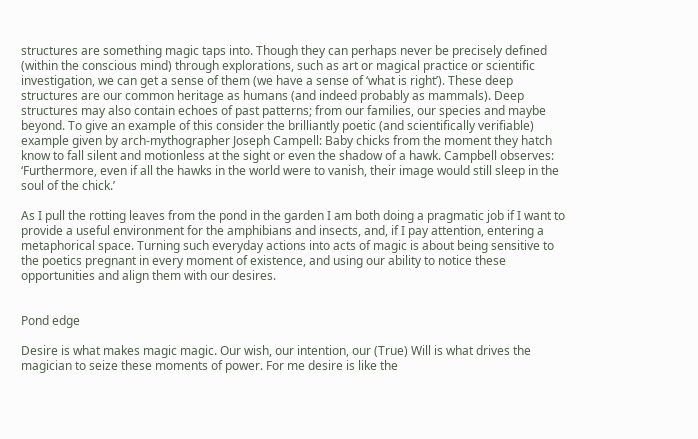structures are something magic taps into. Though they can perhaps never be precisely defined (within the conscious mind) through explorations, such as art or magical practice or scientific investigation, we can get a sense of them (we have a sense of ‘what is right’). These deep structures are our common heritage as humans (and indeed probably as mammals). Deep structures may also contain echoes of past patterns; from our families, our species and maybe beyond. To give an example of this consider the brilliantly poetic (and scientifically verifiable) example given by arch-mythographer Joseph Campell: Baby chicks from the moment they hatch know to fall silent and motionless at the sight or even the shadow of a hawk. Campbell observes: ‘Furthermore, even if all the hawks in the world were to vanish, their image would still sleep in the soul of the chick.’

As I pull the rotting leaves from the pond in the garden I am both doing a pragmatic job if I want to provide a useful environment for the amphibians and insects, and, if I pay attention, entering a metaphorical space. Turning such everyday actions into acts of magic is about being sensitive to the poetics pregnant in every moment of existence, and using our ability to notice these opportunities and align them with our desires.


Pond edge

Desire is what makes magic magic. Our wish, our intention, our (True) Will is what drives the magician to seize these moments of power. For me desire is like the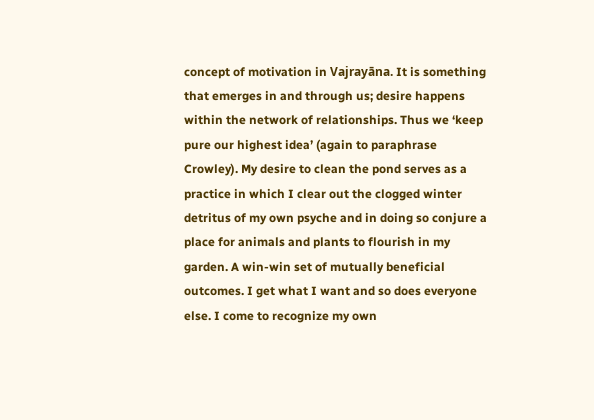concept of motivation in Vajrayāna. It is something that emerges in and through us; desire happens within the network of relationships. Thus we ‘keep pure our highest idea’ (again to paraphrase Crowley). My desire to clean the pond serves as a practice in which I clear out the clogged winter detritus of my own psyche and in doing so conjure a place for animals and plants to flourish in my garden. A win-win set of mutually beneficial outcomes. I get what I want and so does everyone else. I come to recognize my own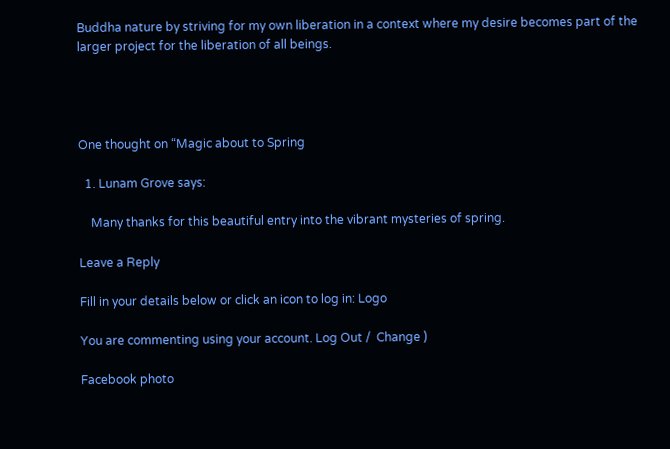Buddha nature by striving for my own liberation in a context where my desire becomes part of the larger project for the liberation of all beings.




One thought on “Magic about to Spring

  1. Lunam Grove says:

    Many thanks for this beautiful entry into the vibrant mysteries of spring.

Leave a Reply

Fill in your details below or click an icon to log in: Logo

You are commenting using your account. Log Out /  Change )

Facebook photo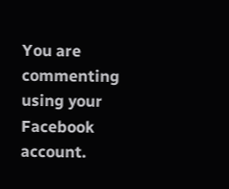You are commenting using your Facebook account.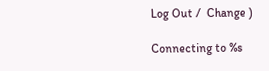Log Out /  Change )

Connecting to %s